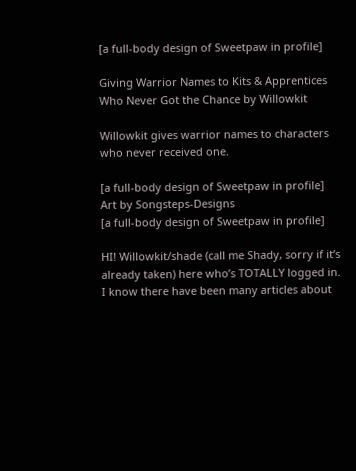[a full-body design of Sweetpaw in profile]

Giving Warrior Names to Kits & Apprentices Who Never Got the Chance by Willowkit

Willowkit gives warrior names to characters who never received one.

[a full-body design of Sweetpaw in profile]
Art by Songsteps-Designs
[a full-body design of Sweetpaw in profile]

HI! Willowkit/shade (call me Shady, sorry if it’s already taken) here who’s TOTALLY logged in. I know there have been many articles about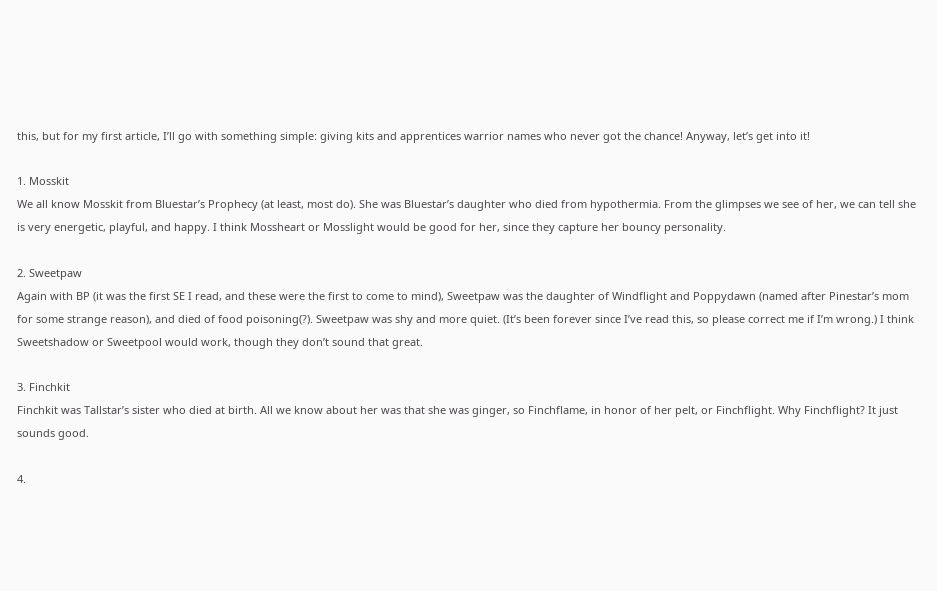this, but for my first article, I’ll go with something simple: giving kits and apprentices warrior names who never got the chance! Anyway, let’s get into it!

1. Mosskit
We all know Mosskit from Bluestar’s Prophecy (at least, most do). She was Bluestar’s daughter who died from hypothermia. From the glimpses we see of her, we can tell she is very energetic, playful, and happy. I think Mossheart or Mosslight would be good for her, since they capture her bouncy personality.

2. Sweetpaw
Again with BP (it was the first SE I read, and these were the first to come to mind), Sweetpaw was the daughter of Windflight and Poppydawn (named after Pinestar’s mom for some strange reason), and died of food poisoning(?). Sweetpaw was shy and more quiet. (It’s been forever since I’ve read this, so please correct me if I’m wrong.) I think Sweetshadow or Sweetpool would work, though they don’t sound that great.

3. Finchkit
Finchkit was Tallstar’s sister who died at birth. All we know about her was that she was ginger, so Finchflame, in honor of her pelt, or Finchflight. Why Finchflight? It just sounds good.

4.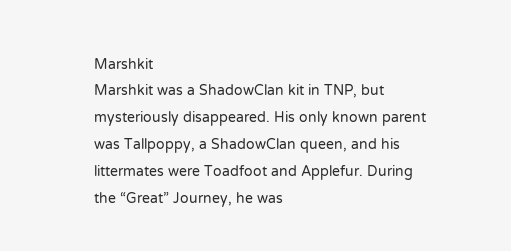Marshkit
Marshkit was a ShadowClan kit in TNP, but mysteriously disappeared. His only known parent was Tallpoppy, a ShadowClan queen, and his littermates were Toadfoot and Applefur. During the “Great” Journey, he was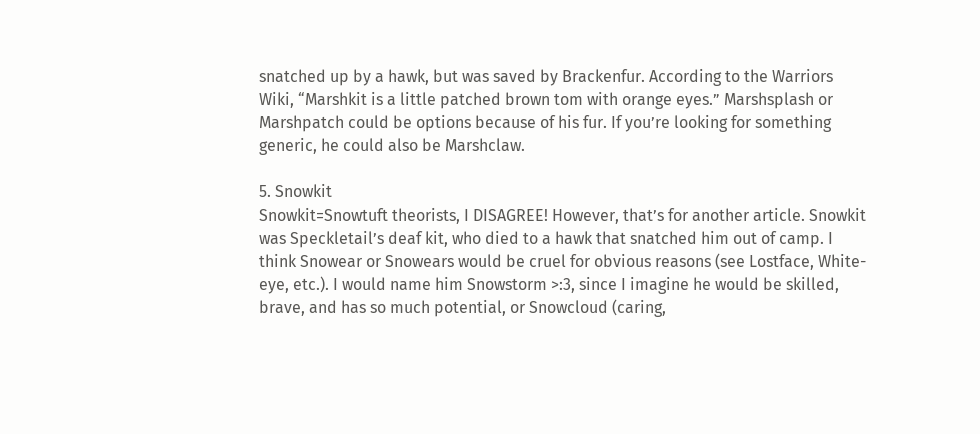snatched up by a hawk, but was saved by Brackenfur. According to the Warriors Wiki, “Marshkit is a little patched brown tom with orange eyes.” Marshsplash or Marshpatch could be options because of his fur. If you’re looking for something generic, he could also be Marshclaw.

5. Snowkit
Snowkit=Snowtuft theorists, I DISAGREE! However, that’s for another article. Snowkit was Speckletail’s deaf kit, who died to a hawk that snatched him out of camp. I think Snowear or Snowears would be cruel for obvious reasons (see Lostface, White-eye, etc.). I would name him Snowstorm >:3, since I imagine he would be skilled, brave, and has so much potential, or Snowcloud (caring,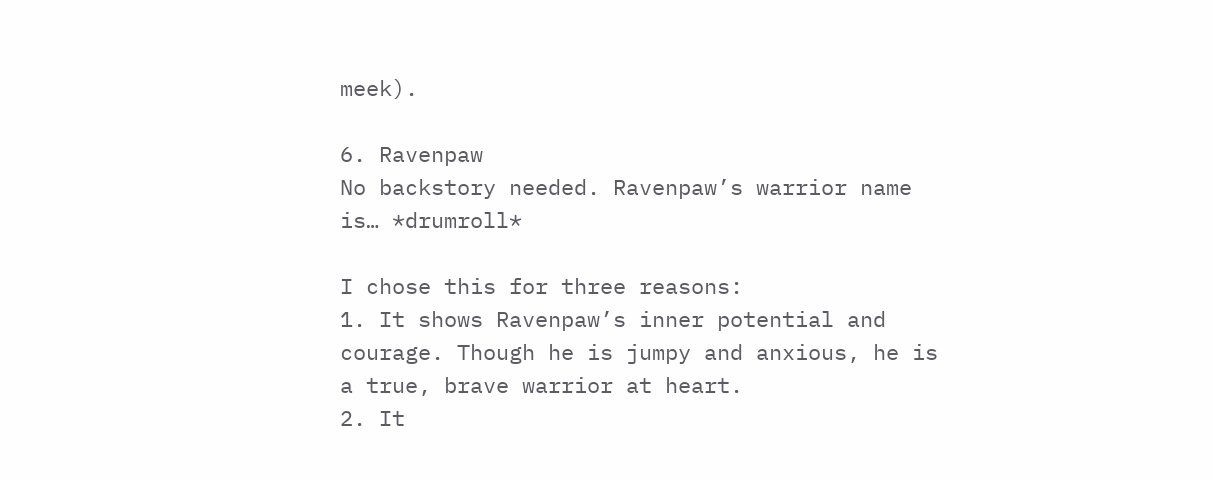meek).

6. Ravenpaw
No backstory needed. Ravenpaw’s warrior name is… *drumroll*

I chose this for three reasons:
1. It shows Ravenpaw’s inner potential and courage. Though he is jumpy and anxious, he is a true, brave warrior at heart.
2. It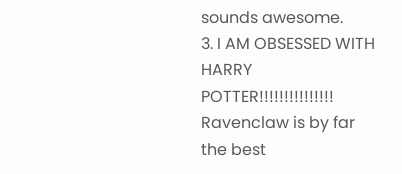sounds awesome.
3. I AM OBSESSED WITH HARRY POTTER!!!!!!!!!!!!!!! Ravenclaw is by far the best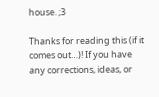house. ;3

Thanks for reading this (if it comes out…)! If you have any corrections, ideas, or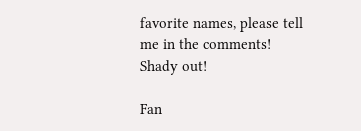favorite names, please tell me in the comments!
Shady out!

Fan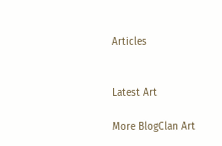Articles


Latest Art

More BlogClan Art